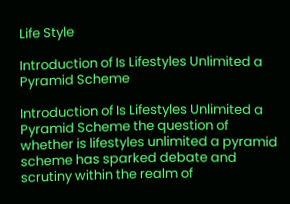Life Style

Introduction of Is Lifestyles Unlimited a Pyramid Scheme

Introduction of Is Lifestyles Unlimited a Pyramid Scheme the question of whether is lifestyles unlimited a pyramid scheme has sparked debate and scrutiny within the realm of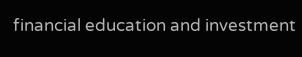financial education and investment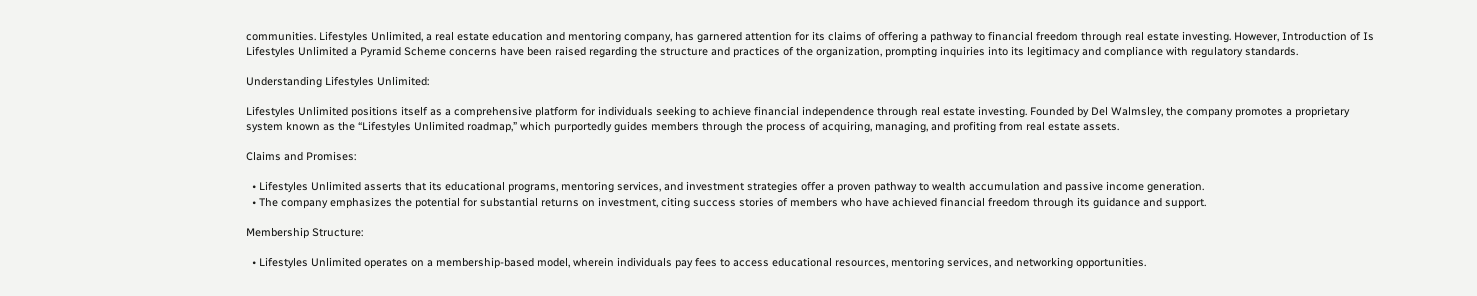communities. Lifestyles Unlimited, a real estate education and mentoring company, has garnered attention for its claims of offering a pathway to financial freedom through real estate investing. However, Introduction of Is Lifestyles Unlimited a Pyramid Scheme concerns have been raised regarding the structure and practices of the organization, prompting inquiries into its legitimacy and compliance with regulatory standards.

Understanding Lifestyles Unlimited:

Lifestyles Unlimited positions itself as a comprehensive platform for individuals seeking to achieve financial independence through real estate investing. Founded by Del Walmsley, the company promotes a proprietary system known as the “Lifestyles Unlimited roadmap,” which purportedly guides members through the process of acquiring, managing, and profiting from real estate assets.

Claims and Promises:

  • Lifestyles Unlimited asserts that its educational programs, mentoring services, and investment strategies offer a proven pathway to wealth accumulation and passive income generation.
  • The company emphasizes the potential for substantial returns on investment, citing success stories of members who have achieved financial freedom through its guidance and support.

Membership Structure:

  • Lifestyles Unlimited operates on a membership-based model, wherein individuals pay fees to access educational resources, mentoring services, and networking opportunities.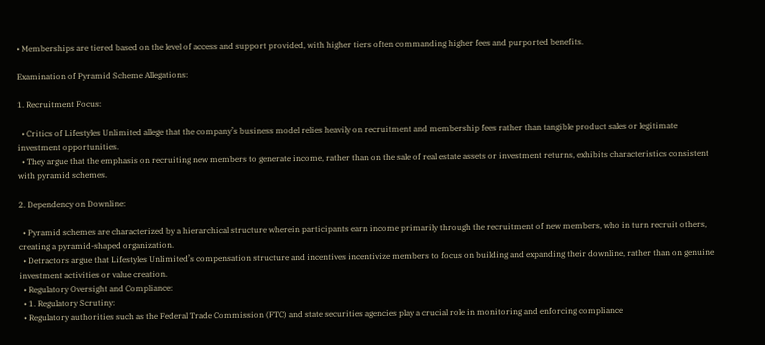• Memberships are tiered based on the level of access and support provided, with higher tiers often commanding higher fees and purported benefits.

Examination of Pyramid Scheme Allegations:

1. Recruitment Focus:

  • Critics of Lifestyles Unlimited allege that the company’s business model relies heavily on recruitment and membership fees rather than tangible product sales or legitimate investment opportunities.
  • They argue that the emphasis on recruiting new members to generate income, rather than on the sale of real estate assets or investment returns, exhibits characteristics consistent with pyramid schemes.

2. Dependency on Downline:

  • Pyramid schemes are characterized by a hierarchical structure wherein participants earn income primarily through the recruitment of new members, who in turn recruit others, creating a pyramid-shaped organization.
  • Detractors argue that Lifestyles Unlimited’s compensation structure and incentives incentivize members to focus on building and expanding their downline, rather than on genuine investment activities or value creation.
  • Regulatory Oversight and Compliance:
  • 1. Regulatory Scrutiny:
  • Regulatory authorities such as the Federal Trade Commission (FTC) and state securities agencies play a crucial role in monitoring and enforcing compliance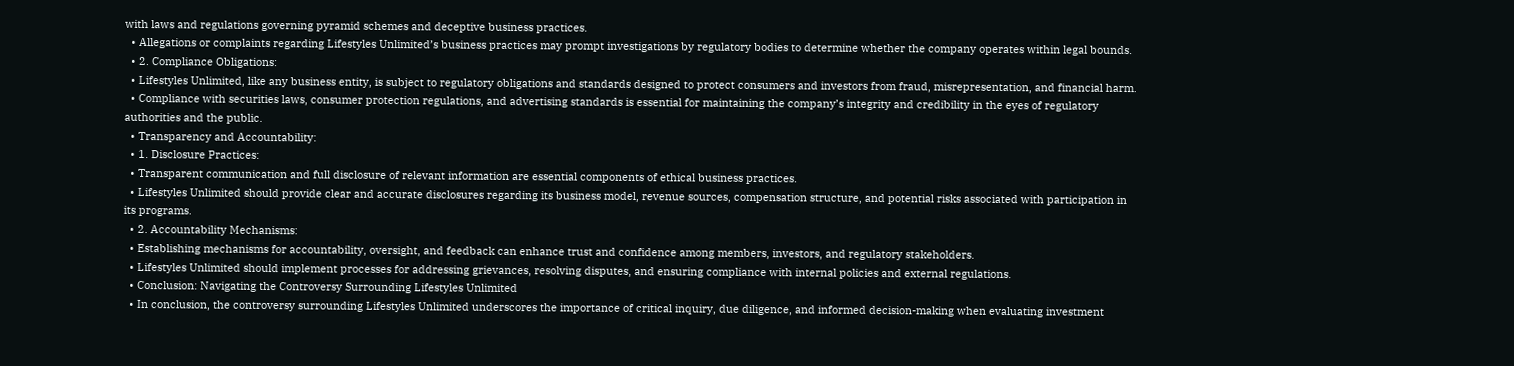with laws and regulations governing pyramid schemes and deceptive business practices.
  • Allegations or complaints regarding Lifestyles Unlimited’s business practices may prompt investigations by regulatory bodies to determine whether the company operates within legal bounds.
  • 2. Compliance Obligations:
  • Lifestyles Unlimited, like any business entity, is subject to regulatory obligations and standards designed to protect consumers and investors from fraud, misrepresentation, and financial harm.
  • Compliance with securities laws, consumer protection regulations, and advertising standards is essential for maintaining the company’s integrity and credibility in the eyes of regulatory authorities and the public.
  • Transparency and Accountability:
  • 1. Disclosure Practices:
  • Transparent communication and full disclosure of relevant information are essential components of ethical business practices.
  • Lifestyles Unlimited should provide clear and accurate disclosures regarding its business model, revenue sources, compensation structure, and potential risks associated with participation in its programs.
  • 2. Accountability Mechanisms:
  • Establishing mechanisms for accountability, oversight, and feedback can enhance trust and confidence among members, investors, and regulatory stakeholders.
  • Lifestyles Unlimited should implement processes for addressing grievances, resolving disputes, and ensuring compliance with internal policies and external regulations.
  • Conclusion: Navigating the Controversy Surrounding Lifestyles Unlimited
  • In conclusion, the controversy surrounding Lifestyles Unlimited underscores the importance of critical inquiry, due diligence, and informed decision-making when evaluating investment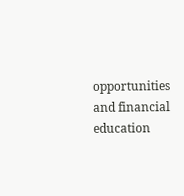opportunities and financial education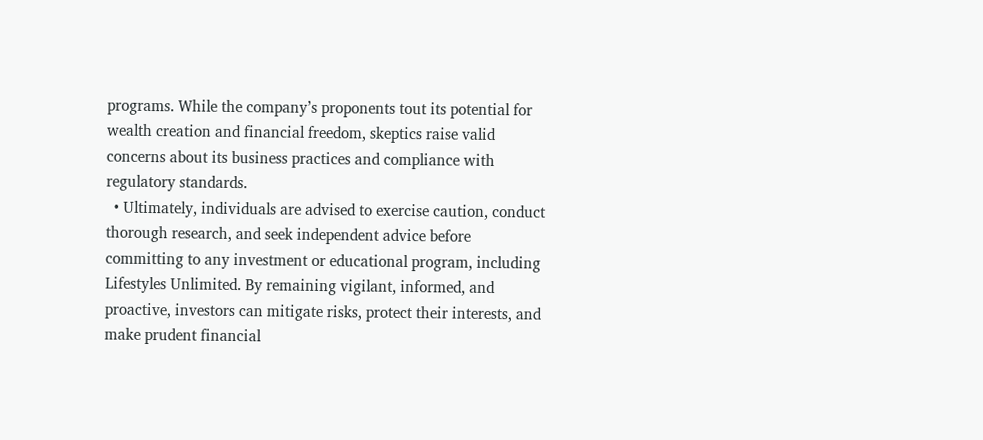programs. While the company’s proponents tout its potential for wealth creation and financial freedom, skeptics raise valid concerns about its business practices and compliance with regulatory standards.
  • Ultimately, individuals are advised to exercise caution, conduct thorough research, and seek independent advice before committing to any investment or educational program, including Lifestyles Unlimited. By remaining vigilant, informed, and proactive, investors can mitigate risks, protect their interests, and make prudent financial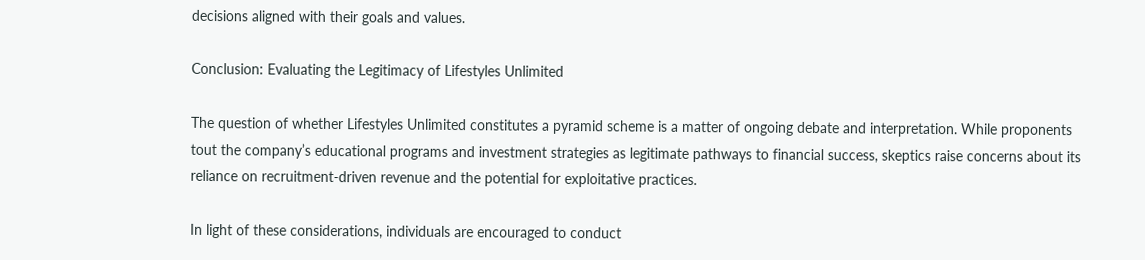decisions aligned with their goals and values.

Conclusion: Evaluating the Legitimacy of Lifestyles Unlimited

The question of whether Lifestyles Unlimited constitutes a pyramid scheme is a matter of ongoing debate and interpretation. While proponents tout the company’s educational programs and investment strategies as legitimate pathways to financial success, skeptics raise concerns about its reliance on recruitment-driven revenue and the potential for exploitative practices.

In light of these considerations, individuals are encouraged to conduct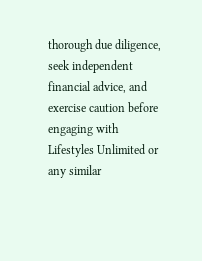thorough due diligence, seek independent financial advice, and exercise caution before engaging with Lifestyles Unlimited or any similar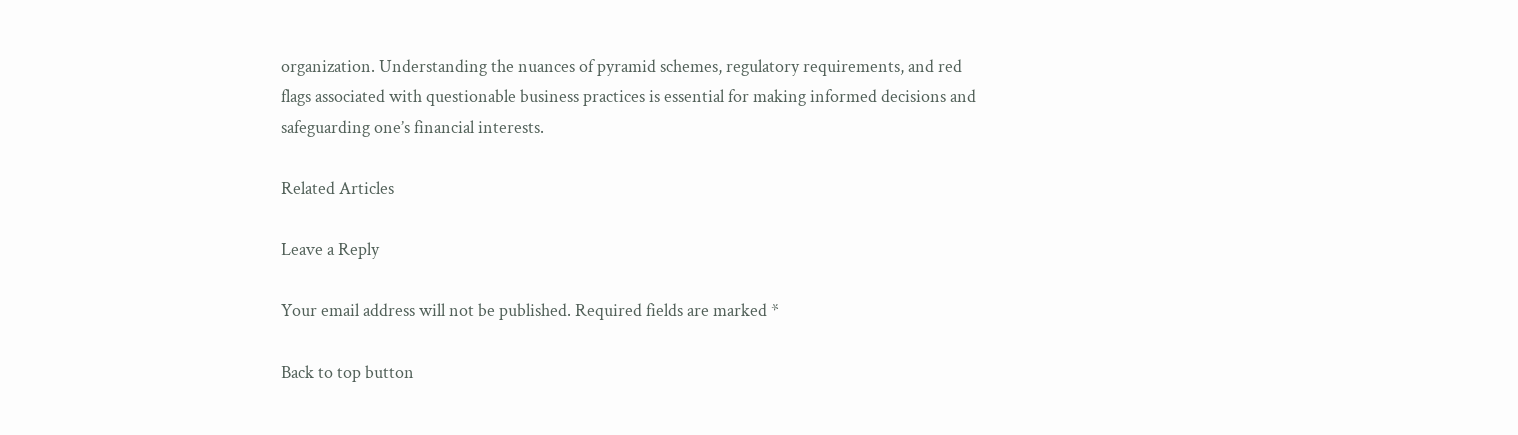organization. Understanding the nuances of pyramid schemes, regulatory requirements, and red flags associated with questionable business practices is essential for making informed decisions and safeguarding one’s financial interests.

Related Articles

Leave a Reply

Your email address will not be published. Required fields are marked *

Back to top button